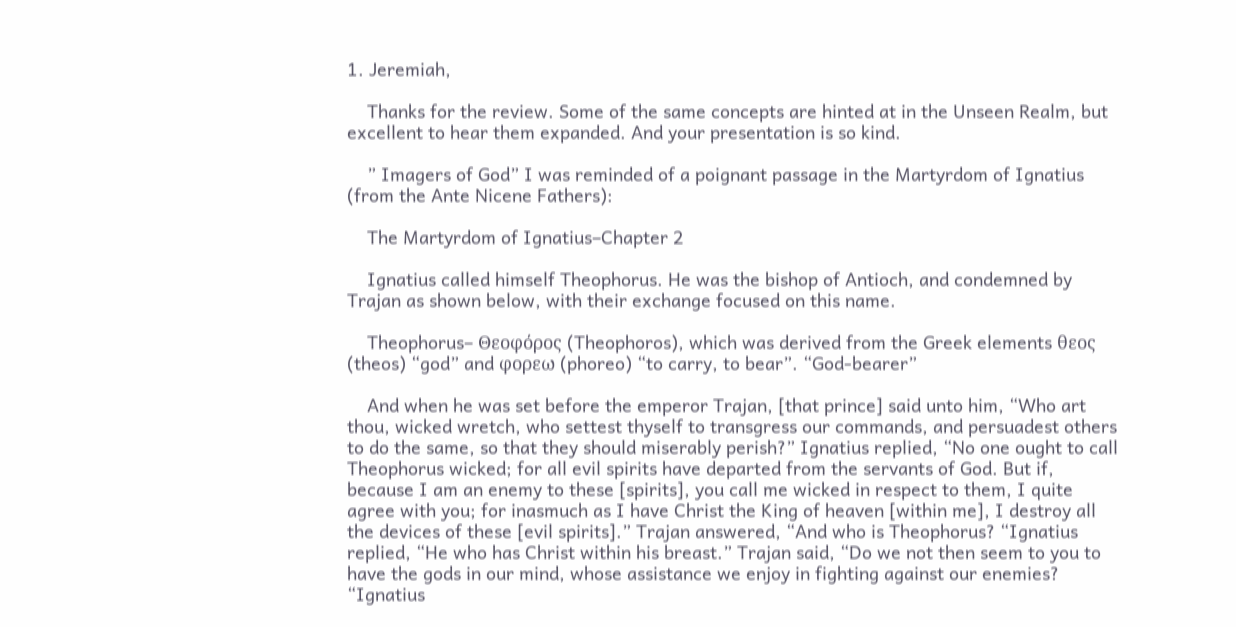1. Jeremiah,

    Thanks for the review. Some of the same concepts are hinted at in the Unseen Realm, but excellent to hear them expanded. And your presentation is so kind.

    ” Imagers of God” I was reminded of a poignant passage in the Martyrdom of Ignatius (from the Ante Nicene Fathers):

    The Martyrdom of Ignatius–Chapter 2

    Ignatius called himself Theophorus. He was the bishop of Antioch, and condemned by Trajan as shown below, with their exchange focused on this name.

    Theophorus– Θεοφόρος (Theophoros), which was derived from the Greek elements θεος (theos) “god” and φορεω (phoreo) “to carry, to bear”. “God-bearer”

    And when he was set before the emperor Trajan, [that prince] said unto him, “Who art thou, wicked wretch, who settest thyself to transgress our commands, and persuadest others to do the same, so that they should miserably perish?” Ignatius replied, “No one ought to call Theophorus wicked; for all evil spirits have departed from the servants of God. But if, because I am an enemy to these [spirits], you call me wicked in respect to them, I quite agree with you; for inasmuch as I have Christ the King of heaven [within me], I destroy all the devices of these [evil spirits].” Trajan answered, “And who is Theophorus? “Ignatius replied, “He who has Christ within his breast.” Trajan said, “Do we not then seem to you to have the gods in our mind, whose assistance we enjoy in fighting against our enemies? “Ignatius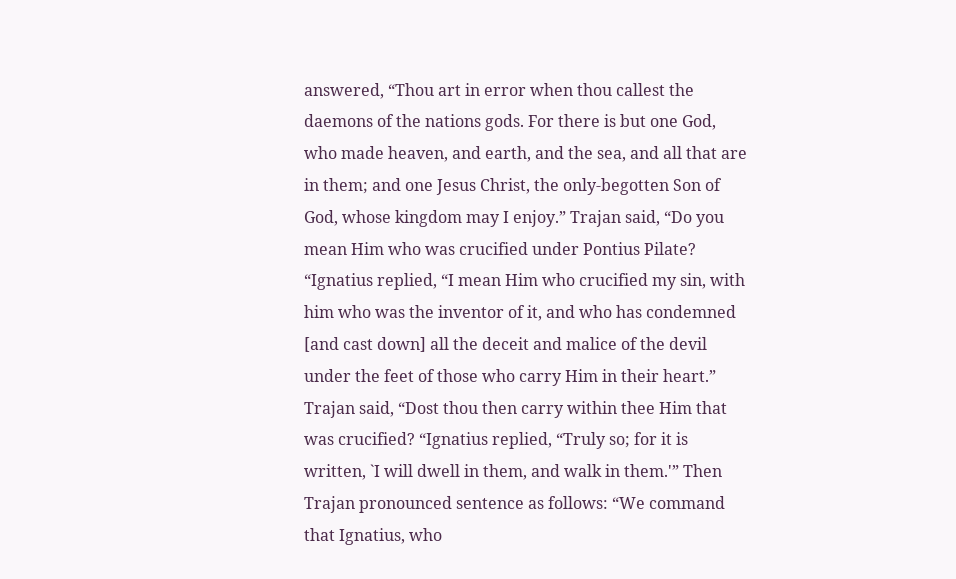answered, “Thou art in error when thou callest the daemons of the nations gods. For there is but one God, who made heaven, and earth, and the sea, and all that are in them; and one Jesus Christ, the only-begotten Son of God, whose kingdom may I enjoy.” Trajan said, “Do you mean Him who was crucified under Pontius Pilate? “Ignatius replied, “I mean Him who crucified my sin, with him who was the inventor of it, and who has condemned [and cast down] all the deceit and malice of the devil under the feet of those who carry Him in their heart.” Trajan said, “Dost thou then carry within thee Him that was crucified? “Ignatius replied, “Truly so; for it is written, `I will dwell in them, and walk in them.'” Then Trajan pronounced sentence as follows: “We command that Ignatius, who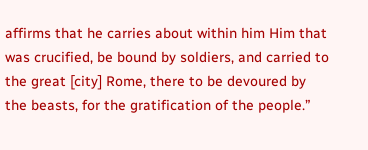affirms that he carries about within him Him that was crucified, be bound by soldiers, and carried to the great [city] Rome, there to be devoured by the beasts, for the gratification of the people.”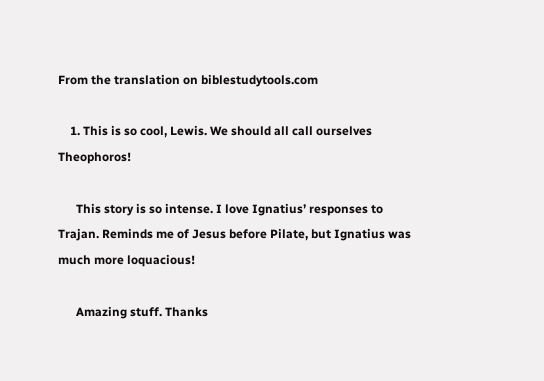From the translation on biblestudytools.com

    1. This is so cool, Lewis. We should all call ourselves Theophoros!

      This story is so intense. I love Ignatius’ responses to Trajan. Reminds me of Jesus before Pilate, but Ignatius was much more loquacious!

      Amazing stuff. Thanks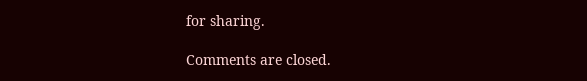for sharing.

Comments are closed.